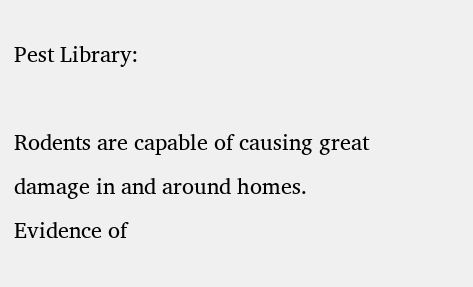Pest Library:

Rodents are capable of causing great damage in and around homes.  Evidence of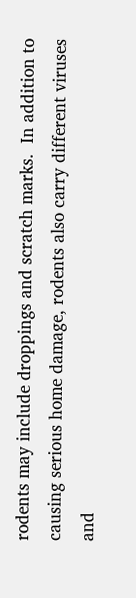rodents may include droppings and scratch marks.  In addition to causing serious home damage, rodents also carry different viruses and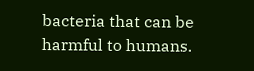bacteria that can be harmful to humans.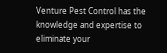Venture Pest Control has the knowledge and expertise to eliminate your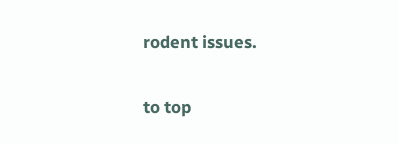rodent issues.

to top